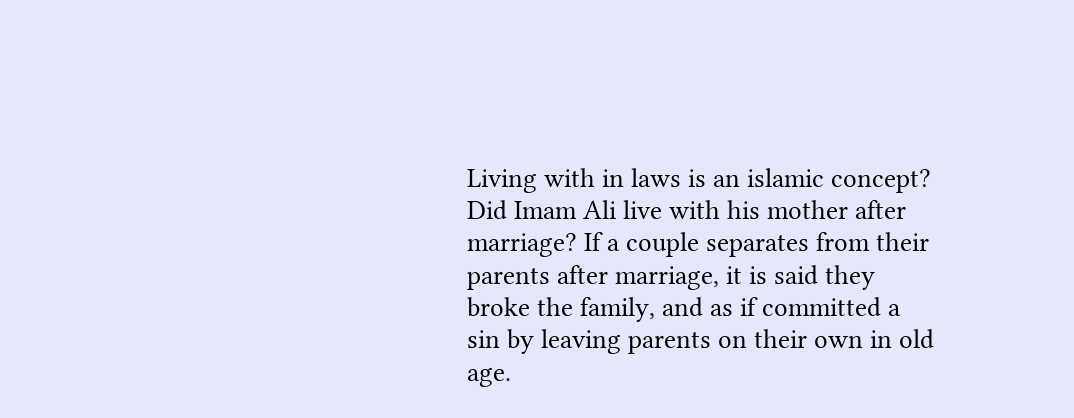Living with in laws is an islamic concept? Did Imam Ali live with his mother after marriage? If a couple separates from their parents after marriage, it is said they broke the family, and as if committed a sin by leaving parents on their own in old age.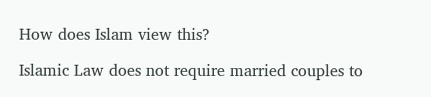How does Islam view this?

Islamic Law does not require married couples to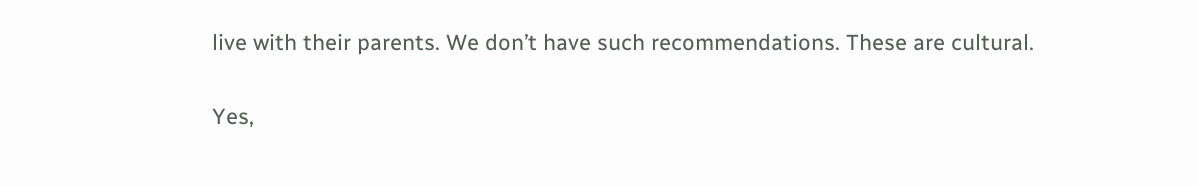live with their parents. We don’t have such recommendations. These are cultural.

Yes,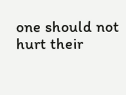one should not hurt their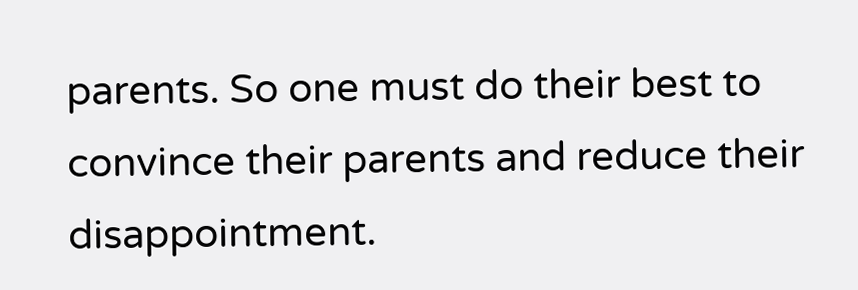parents. So one must do their best to convince their parents and reduce their disappointment.